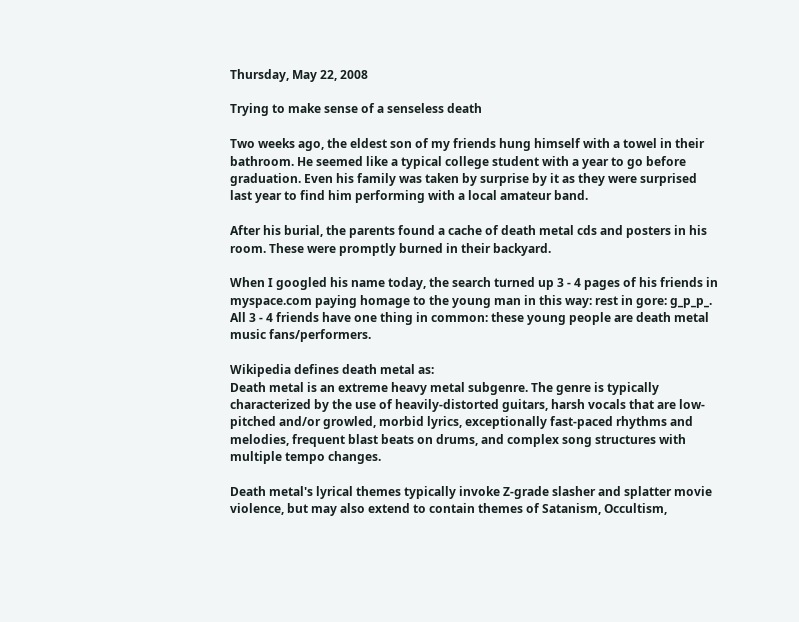Thursday, May 22, 2008

Trying to make sense of a senseless death

Two weeks ago, the eldest son of my friends hung himself with a towel in their bathroom. He seemed like a typical college student with a year to go before graduation. Even his family was taken by surprise by it as they were surprised last year to find him performing with a local amateur band.

After his burial, the parents found a cache of death metal cds and posters in his room. These were promptly burned in their backyard.

When I googled his name today, the search turned up 3 - 4 pages of his friends in myspace.com paying homage to the young man in this way: rest in gore: g_p_p_. All 3 - 4 friends have one thing in common: these young people are death metal music fans/performers.

Wikipedia defines death metal as:
Death metal is an extreme heavy metal subgenre. The genre is typically characterized by the use of heavily-distorted guitars, harsh vocals that are low-pitched and/or growled, morbid lyrics, exceptionally fast-paced rhythms and melodies, frequent blast beats on drums, and complex song structures with multiple tempo changes.

Death metal's lyrical themes typically invoke Z-grade slasher and splatter movie violence, but may also extend to contain themes of Satanism, Occultism,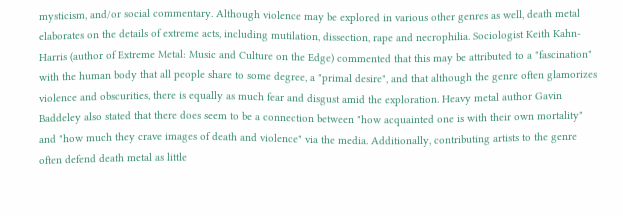mysticism, and/or social commentary. Although violence may be explored in various other genres as well, death metal elaborates on the details of extreme acts, including mutilation, dissection, rape and necrophilia. Sociologist Keith Kahn-Harris (author of Extreme Metal: Music and Culture on the Edge) commented that this may be attributed to a "fascination" with the human body that all people share to some degree, a "primal desire", and that although the genre often glamorizes violence and obscurities, there is equally as much fear and disgust amid the exploration. Heavy metal author Gavin Baddeley also stated that there does seem to be a connection between "how acquainted one is with their own mortality" and "how much they crave images of death and violence" via the media. Additionally, contributing artists to the genre often defend death metal as little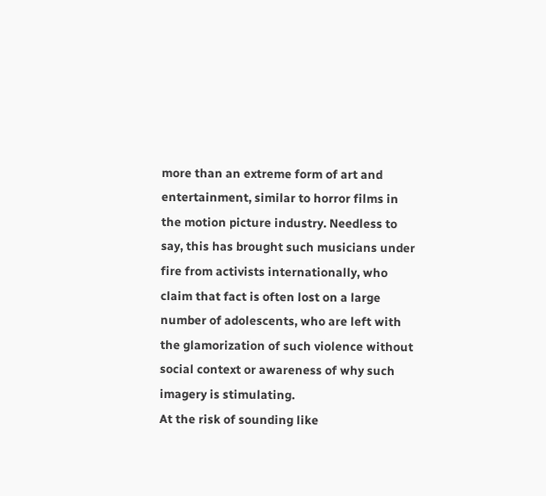more than an extreme form of art and entertainment, similar to horror films in the motion picture industry. Needless to say, this has brought such musicians under fire from activists internationally, who claim that fact is often lost on a large number of adolescents, who are left with the glamorization of such violence without social context or awareness of why such imagery is stimulating.
At the risk of sounding like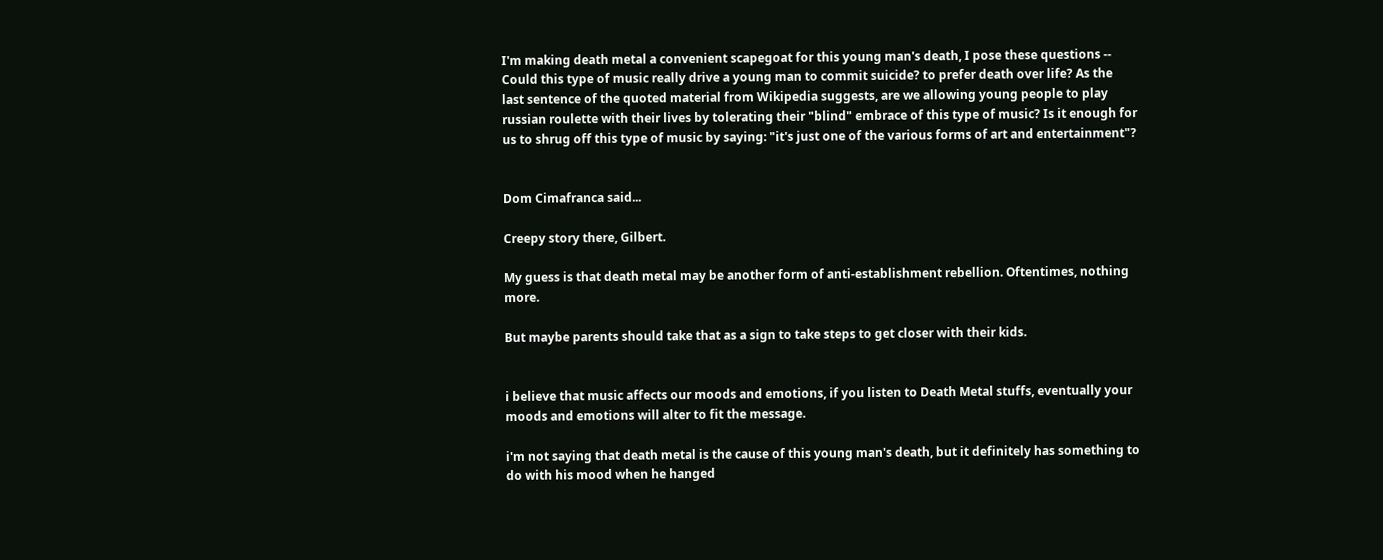I'm making death metal a convenient scapegoat for this young man's death, I pose these questions -- Could this type of music really drive a young man to commit suicide? to prefer death over life? As the last sentence of the quoted material from Wikipedia suggests, are we allowing young people to play russian roulette with their lives by tolerating their "blind" embrace of this type of music? Is it enough for us to shrug off this type of music by saying: "it's just one of the various forms of art and entertainment"?


Dom Cimafranca said...

Creepy story there, Gilbert.

My guess is that death metal may be another form of anti-establishment rebellion. Oftentimes, nothing more.

But maybe parents should take that as a sign to take steps to get closer with their kids.


i believe that music affects our moods and emotions, if you listen to Death Metal stuffs, eventually your moods and emotions will alter to fit the message.

i'm not saying that death metal is the cause of this young man's death, but it definitely has something to do with his mood when he hanged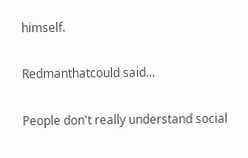himself.

Redmanthatcould said...

People don't really understand social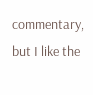commentary, but I like the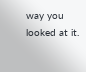way you looked at it.